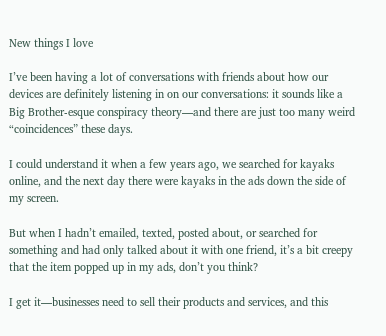New things I love

I’ve been having a lot of conversations with friends about how our devices are definitely listening in on our conversations: it sounds like a Big Brother-esque conspiracy theory—and there are just too many weird “coincidences” these days.

I could understand it when a few years ago, we searched for kayaks online, and the next day there were kayaks in the ads down the side of my screen.

But when I hadn’t emailed, texted, posted about, or searched for something and had only talked about it with one friend, it’s a bit creepy that the item popped up in my ads, don’t you think?

I get it—businesses need to sell their products and services, and this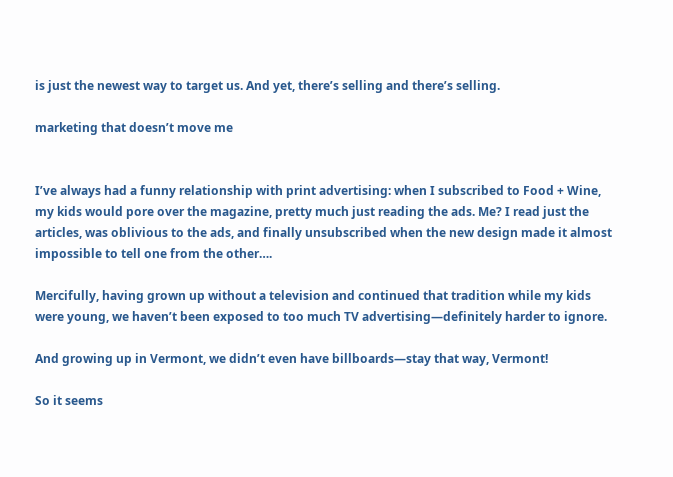is just the newest way to target us. And yet, there’s selling and there’s selling.

marketing that doesn’t move me


I’ve always had a funny relationship with print advertising: when I subscribed to Food + Wine, my kids would pore over the magazine, pretty much just reading the ads. Me? I read just the articles, was oblivious to the ads, and finally unsubscribed when the new design made it almost impossible to tell one from the other….

Mercifully, having grown up without a television and continued that tradition while my kids were young, we haven’t been exposed to too much TV advertising—definitely harder to ignore.

And growing up in Vermont, we didn’t even have billboards—stay that way, Vermont!

So it seems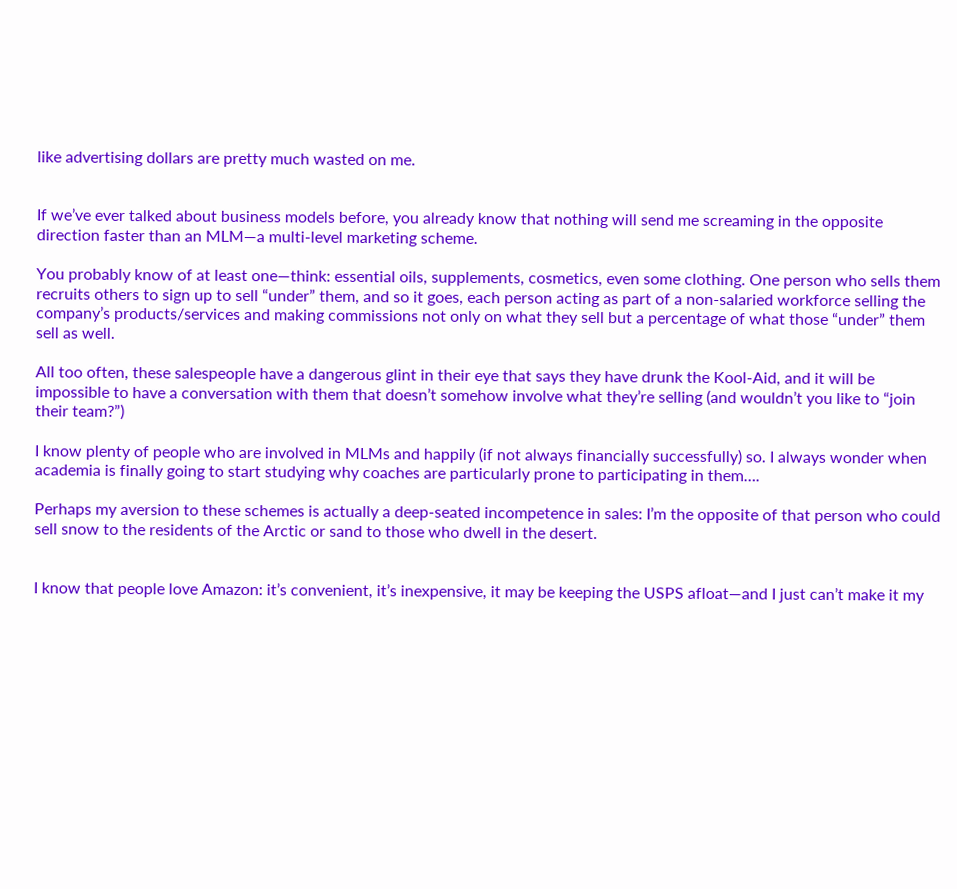like advertising dollars are pretty much wasted on me.


If we’ve ever talked about business models before, you already know that nothing will send me screaming in the opposite direction faster than an MLM—a multi-level marketing scheme.

You probably know of at least one—think: essential oils, supplements, cosmetics, even some clothing. One person who sells them recruits others to sign up to sell “under” them, and so it goes, each person acting as part of a non-salaried workforce selling the company’s products/services and making commissions not only on what they sell but a percentage of what those “under” them sell as well.

All too often, these salespeople have a dangerous glint in their eye that says they have drunk the Kool-Aid, and it will be impossible to have a conversation with them that doesn’t somehow involve what they’re selling (and wouldn’t you like to “join their team?”)

I know plenty of people who are involved in MLMs and happily (if not always financially successfully) so. I always wonder when academia is finally going to start studying why coaches are particularly prone to participating in them….

Perhaps my aversion to these schemes is actually a deep-seated incompetence in sales: I’m the opposite of that person who could sell snow to the residents of the Arctic or sand to those who dwell in the desert.


I know that people love Amazon: it’s convenient, it’s inexpensive, it may be keeping the USPS afloat—and I just can’t make it my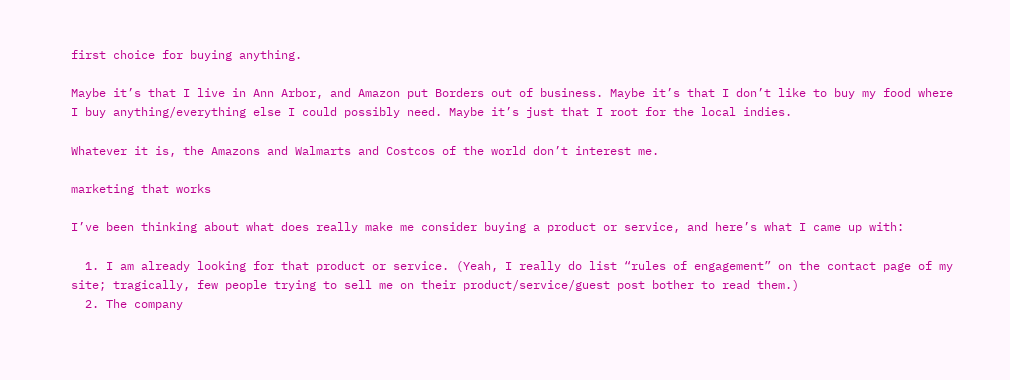first choice for buying anything.

Maybe it’s that I live in Ann Arbor, and Amazon put Borders out of business. Maybe it’s that I don’t like to buy my food where I buy anything/everything else I could possibly need. Maybe it’s just that I root for the local indies.

Whatever it is, the Amazons and Walmarts and Costcos of the world don’t interest me.

marketing that works

I’ve been thinking about what does really make me consider buying a product or service, and here’s what I came up with:

  1. I am already looking for that product or service. (Yeah, I really do list “rules of engagement” on the contact page of my site; tragically, few people trying to sell me on their product/service/guest post bother to read them.)
  2. The company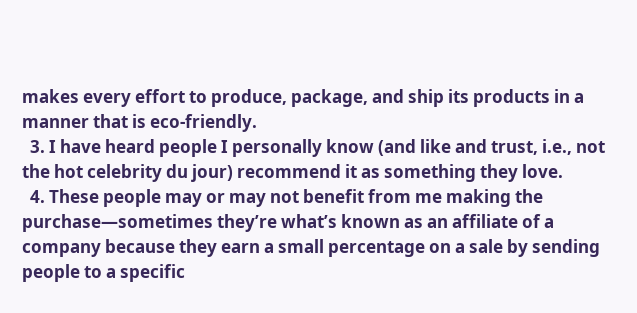makes every effort to produce, package, and ship its products in a manner that is eco-friendly.
  3. I have heard people I personally know (and like and trust, i.e., not the hot celebrity du jour) recommend it as something they love.
  4. These people may or may not benefit from me making the purchase—sometimes they’re what’s known as an affiliate of a company because they earn a small percentage on a sale by sending people to a specific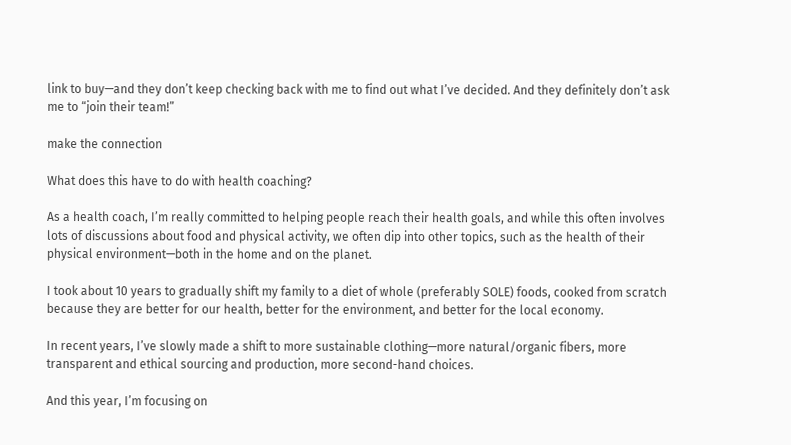link to buy—and they don’t keep checking back with me to find out what I’ve decided. And they definitely don’t ask me to “join their team!”

make the connection

What does this have to do with health coaching?

As a health coach, I’m really committed to helping people reach their health goals, and while this often involves lots of discussions about food and physical activity, we often dip into other topics, such as the health of their physical environment—both in the home and on the planet.

I took about 10 years to gradually shift my family to a diet of whole (preferably SOLE) foods, cooked from scratch because they are better for our health, better for the environment, and better for the local economy.

In recent years, I’ve slowly made a shift to more sustainable clothing—more natural/organic fibers, more transparent and ethical sourcing and production, more second-hand choices.

And this year, I’m focusing on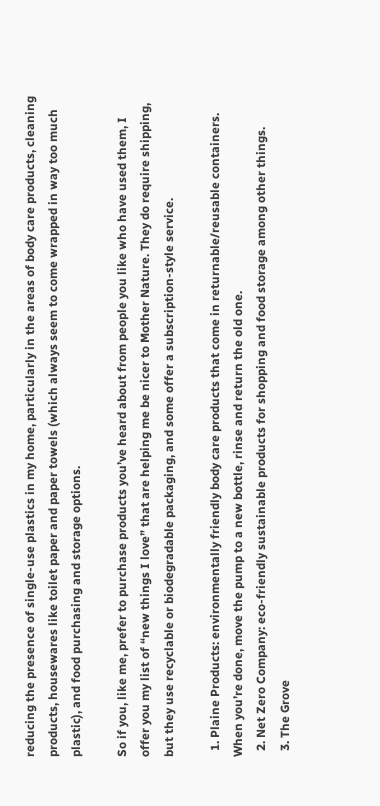reducing the presence of single-use plastics in my home, particularly in the areas of body care products, cleaning products, housewares like toilet paper and paper towels (which always seem to come wrapped in way too much plastic), and food purchasing and storage options.

So if you, like me, prefer to purchase products you’ve heard about from people you like who have used them, I offer you my list of “new things I love” that are helping me be nicer to Mother Nature. They do require shipping, but they use recyclable or biodegradable packaging, and some offer a subscription-style service.

  1. Plaine Products: environmentally friendly body care products that come in returnable/reusable containers. When you’re done, move the pump to a new bottle, rinse and return the old one.
  2. Net Zero Company: eco-friendly sustainable products for shopping and food storage among other things.
  3. The Grove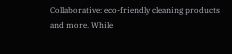Collaborative: eco-friendly cleaning products and more. While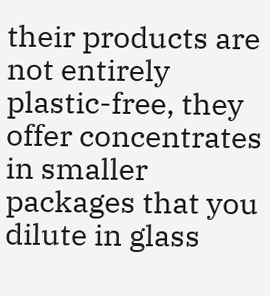their products are not entirely plastic-free, they offer concentrates in smaller packages that you dilute in glass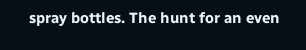spray bottles. The hunt for an even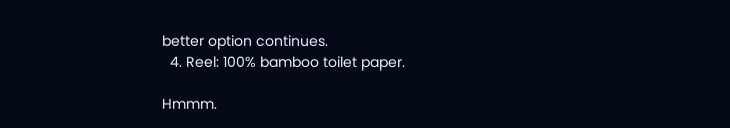better option continues.
  4. Reel: 100% bamboo toilet paper.

Hmmm.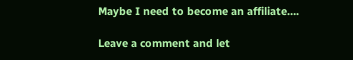Maybe I need to become an affiliate….

Leave a comment and let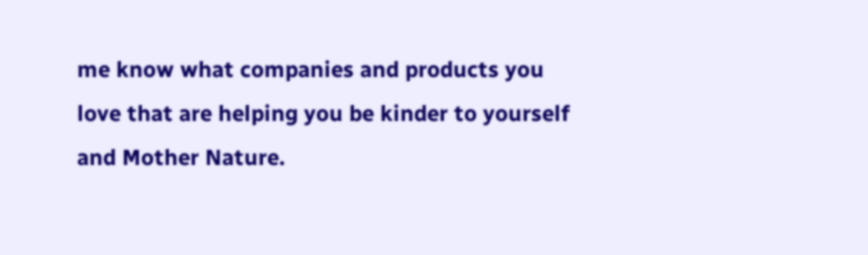me know what companies and products you love that are helping you be kinder to yourself and Mother Nature.